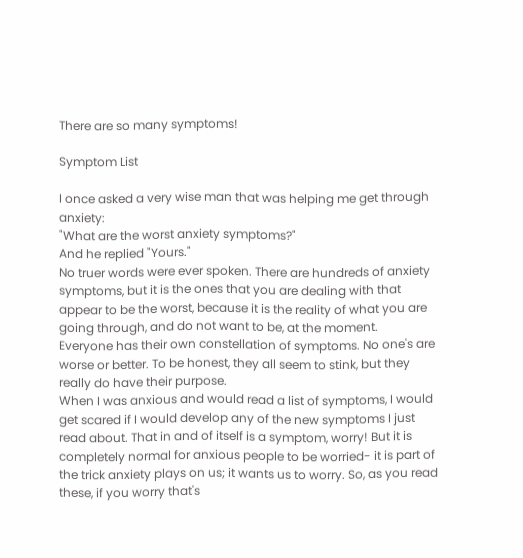There are so many symptoms!

Symptom List

I once asked a very wise man that was helping me get through anxiety:
"What are the worst anxiety symptoms?"
And he replied "Yours."
No truer words were ever spoken. There are hundreds of anxiety symptoms, but it is the ones that you are dealing with that appear to be the worst, because it is the reality of what you are going through, and do not want to be, at the moment.
Everyone has their own constellation of symptoms. No one's are worse or better. To be honest, they all seem to stink, but they really do have their purpose.
When I was anxious and would read a list of symptoms, I would get scared if I would develop any of the new symptoms I just read about. That in and of itself is a symptom, worry! But it is completely normal for anxious people to be worried- it is part of the trick anxiety plays on us; it wants us to worry. So, as you read these, if you worry that's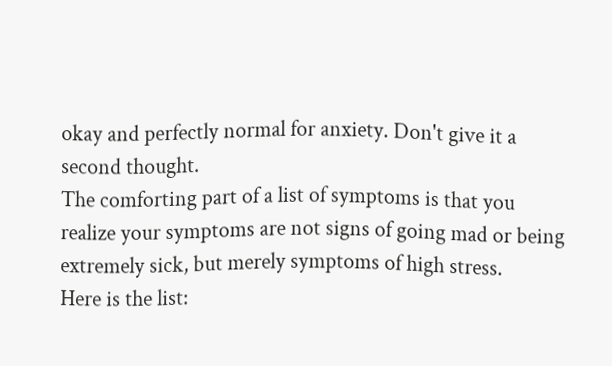okay and perfectly normal for anxiety. Don't give it a second thought.
The comforting part of a list of symptoms is that you realize your symptoms are not signs of going mad or being extremely sick, but merely symptoms of high stress.
Here is the list: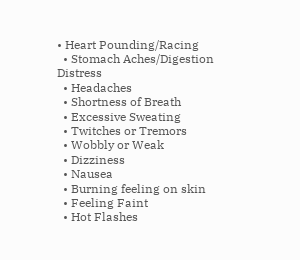• Heart Pounding/Racing
  • Stomach Aches/Digestion Distress
  • Headaches
  • Shortness of Breath
  • Excessive Sweating
  • Twitches or Tremors
  • Wobbly or Weak
  • Dizziness
  • Nausea
  • Burning feeling on skin
  • Feeling Faint
  • Hot Flashes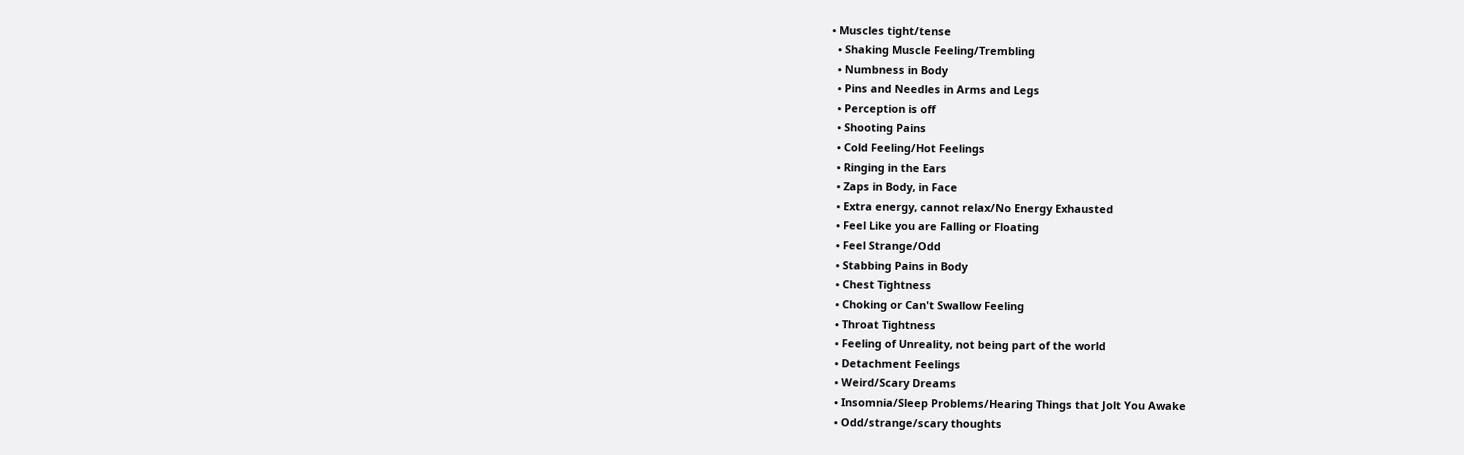• Muscles tight/tense
  • Shaking Muscle Feeling/Trembling
  • Numbness in Body
  • Pins and Needles in Arms and Legs
  • Perception is off
  • Shooting Pains
  • Cold Feeling/Hot Feelings
  • Ringing in the Ears
  • Zaps in Body, in Face
  • Extra energy, cannot relax/No Energy Exhausted
  • Feel Like you are Falling or Floating
  • Feel Strange/Odd
  • Stabbing Pains in Body
  • Chest Tightness
  • Choking or Can't Swallow Feeling
  • Throat Tightness
  • Feeling of Unreality, not being part of the world
  • Detachment Feelings
  • Weird/Scary Dreams
  • Insomnia/Sleep Problems/Hearing Things that Jolt You Awake
  • Odd/strange/scary thoughts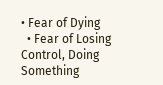• Fear of Dying
  • Fear of Losing Control, Doing Something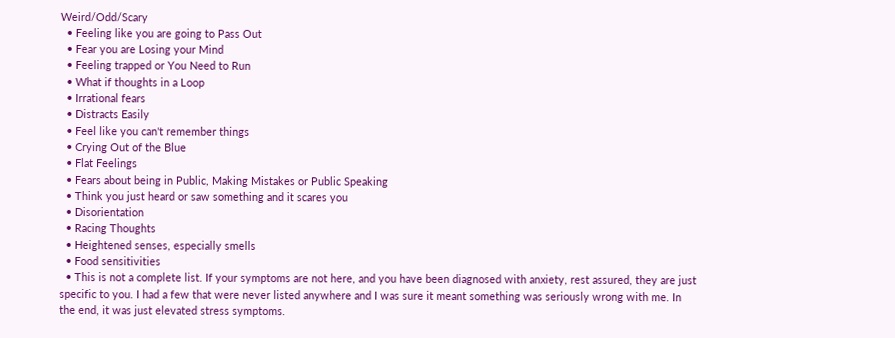Weird/Odd/Scary
  • Feeling like you are going to Pass Out
  • Fear you are Losing your Mind
  • Feeling trapped or You Need to Run
  • What if thoughts in a Loop
  • Irrational fears
  • Distracts Easily
  • Feel like you can't remember things
  • Crying Out of the Blue
  • Flat Feelings
  • Fears about being in Public, Making Mistakes or Public Speaking
  • Think you just heard or saw something and it scares you
  • Disorientation
  • Racing Thoughts
  • Heightened senses, especially smells
  • Food sensitivities
  • This is not a complete list. If your symptoms are not here, and you have been diagnosed with anxiety, rest assured, they are just specific to you. I had a few that were never listed anywhere and I was sure it meant something was seriously wrong with me. In the end, it was just elevated stress symptoms.